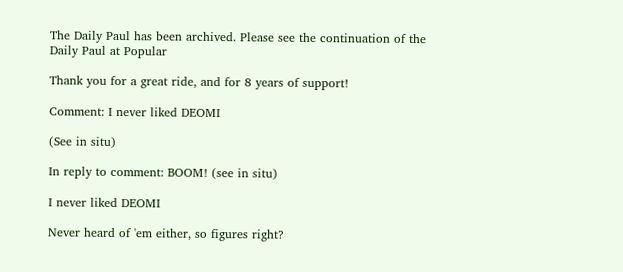The Daily Paul has been archived. Please see the continuation of the Daily Paul at Popular

Thank you for a great ride, and for 8 years of support!

Comment: I never liked DEOMI

(See in situ)

In reply to comment: BOOM! (see in situ)

I never liked DEOMI

Never heard of 'em either, so figures right?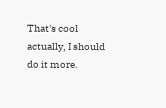That's cool actually, I should do it more.